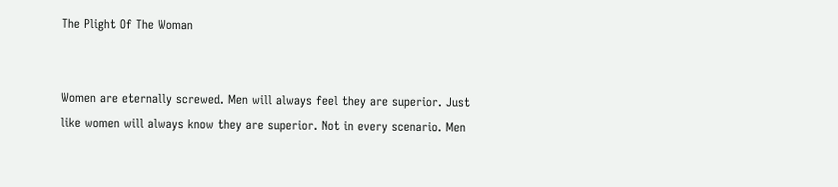The Plight Of The Woman


Women are eternally screwed. Men will always feel they are superior. Just like women will always know they are superior. Not in every scenario. Men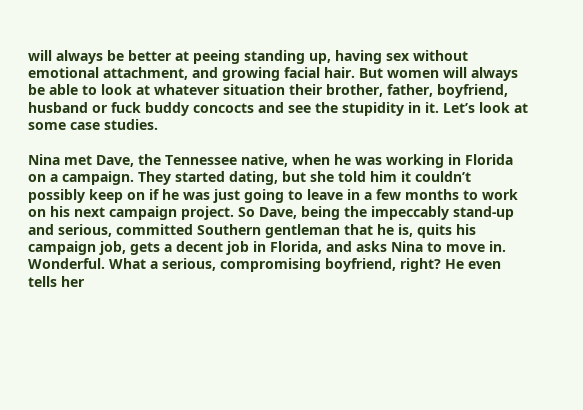will always be better at peeing standing up, having sex without emotional attachment, and growing facial hair. But women will always be able to look at whatever situation their brother, father, boyfriend, husband or fuck buddy concocts and see the stupidity in it. Let’s look at some case studies.

Nina met Dave, the Tennessee native, when he was working in Florida on a campaign. They started dating, but she told him it couldn’t possibly keep on if he was just going to leave in a few months to work on his next campaign project. So Dave, being the impeccably stand-up and serious, committed Southern gentleman that he is, quits his campaign job, gets a decent job in Florida, and asks Nina to move in. Wonderful. What a serious, compromising boyfriend, right? He even tells her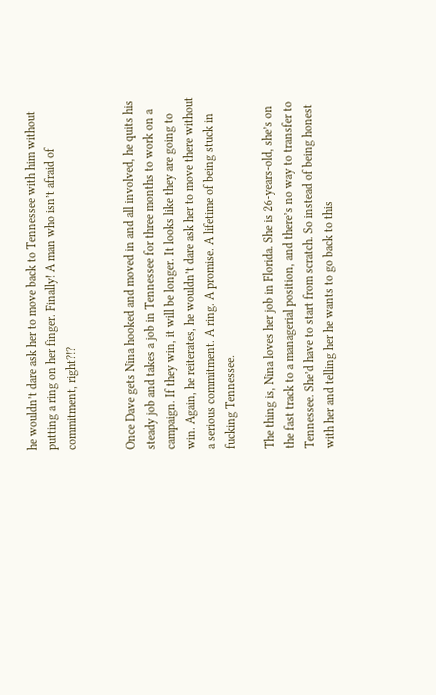he wouldn’t dare ask her to move back to Tennessee with him without putting a ring on her finger. Finally! A man who isn’t afraid of commitment, right?!?


Once Dave gets Nina hooked and moved in and all involved, he quits his steady job and takes a job in Tennessee for three months to work on a campaign. If they win, it will be longer. It looks like they are going to win. Again, he reiterates, he wouldn’t dare ask her to move there without a serious commitment. A ring. A promise. A lifetime of being stuck in fucking Tennessee.

The thing is, Nina loves her job in Florida. She is 26-years-old, she’s on the fast track to a managerial position, and there’s no way to transfer to Tennessee. She’d have to start from scratch. So instead of being honest with her and telling her he wants to go back to this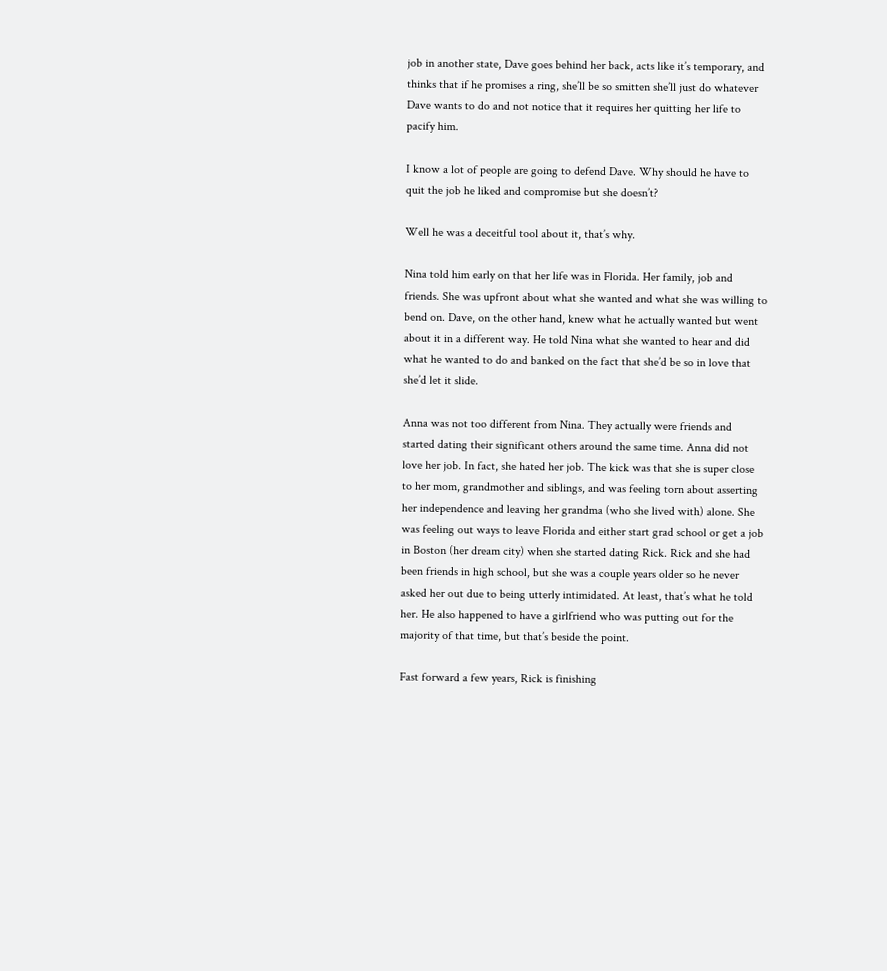job in another state, Dave goes behind her back, acts like it’s temporary, and thinks that if he promises a ring, she’ll be so smitten she’ll just do whatever Dave wants to do and not notice that it requires her quitting her life to pacify him.

I know a lot of people are going to defend Dave. Why should he have to quit the job he liked and compromise but she doesn’t?

Well he was a deceitful tool about it, that’s why.

Nina told him early on that her life was in Florida. Her family, job and friends. She was upfront about what she wanted and what she was willing to bend on. Dave, on the other hand, knew what he actually wanted but went about it in a different way. He told Nina what she wanted to hear and did what he wanted to do and banked on the fact that she’d be so in love that she’d let it slide.

Anna was not too different from Nina. They actually were friends and started dating their significant others around the same time. Anna did not love her job. In fact, she hated her job. The kick was that she is super close to her mom, grandmother and siblings, and was feeling torn about asserting her independence and leaving her grandma (who she lived with) alone. She was feeling out ways to leave Florida and either start grad school or get a job in Boston (her dream city) when she started dating Rick. Rick and she had been friends in high school, but she was a couple years older so he never asked her out due to being utterly intimidated. At least, that’s what he told her. He also happened to have a girlfriend who was putting out for the majority of that time, but that’s beside the point.

Fast forward a few years, Rick is finishing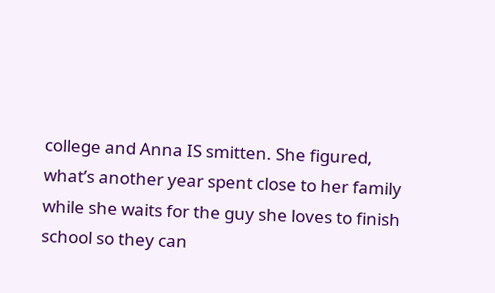college and Anna IS smitten. She figured, what’s another year spent close to her family while she waits for the guy she loves to finish school so they can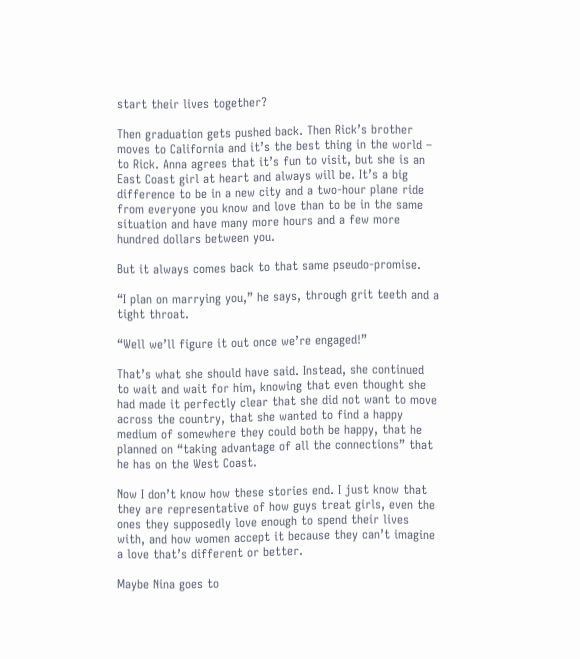start their lives together?

Then graduation gets pushed back. Then Rick’s brother moves to California and it’s the best thing in the world – to Rick. Anna agrees that it’s fun to visit, but she is an East Coast girl at heart and always will be. It’s a big difference to be in a new city and a two-hour plane ride from everyone you know and love than to be in the same situation and have many more hours and a few more hundred dollars between you.

But it always comes back to that same pseudo-promise.

“I plan on marrying you,” he says, through grit teeth and a tight throat.

“Well we’ll figure it out once we’re engaged!”

That’s what she should have said. Instead, she continued to wait and wait for him, knowing that even thought she had made it perfectly clear that she did not want to move across the country, that she wanted to find a happy medium of somewhere they could both be happy, that he planned on “taking advantage of all the connections” that he has on the West Coast.

Now I don’t know how these stories end. I just know that they are representative of how guys treat girls, even the ones they supposedly love enough to spend their lives with, and how women accept it because they can’t imagine a love that’s different or better.

Maybe Nina goes to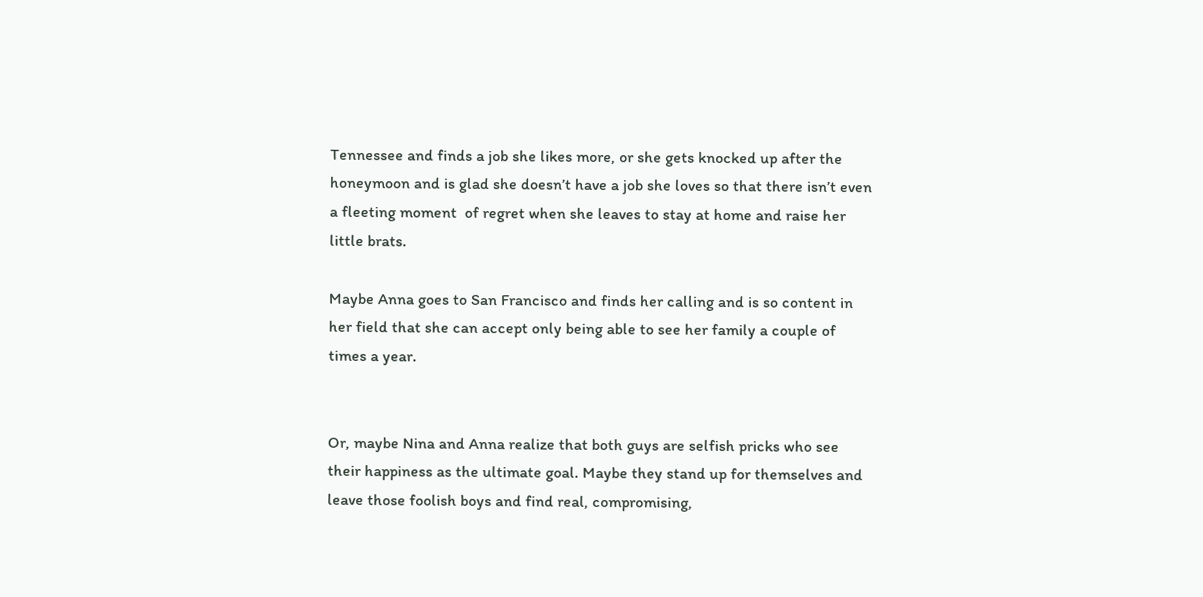Tennessee and finds a job she likes more, or she gets knocked up after the honeymoon and is glad she doesn’t have a job she loves so that there isn’t even a fleeting moment  of regret when she leaves to stay at home and raise her little brats.

Maybe Anna goes to San Francisco and finds her calling and is so content in her field that she can accept only being able to see her family a couple of times a year.


Or, maybe Nina and Anna realize that both guys are selfish pricks who see their happiness as the ultimate goal. Maybe they stand up for themselves and leave those foolish boys and find real, compromising,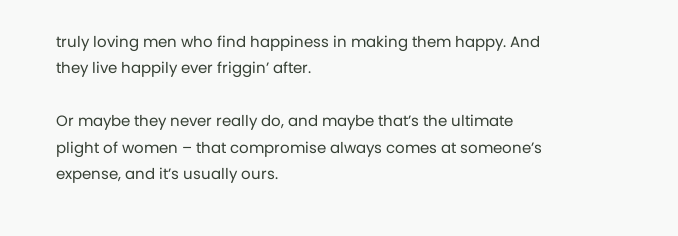truly loving men who find happiness in making them happy. And they live happily ever friggin’ after.

Or maybe they never really do, and maybe that’s the ultimate plight of women – that compromise always comes at someone’s expense, and it’s usually ours.